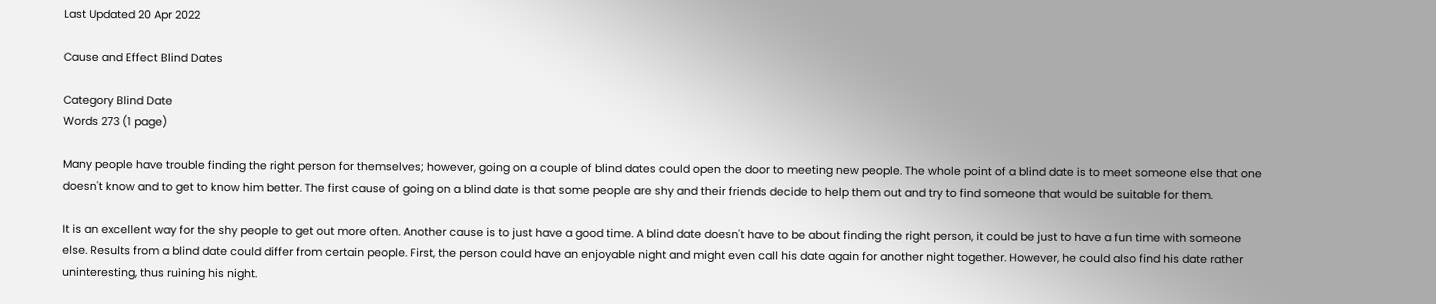Last Updated 20 Apr 2022

Cause and Effect Blind Dates

Category Blind Date
Words 273 (1 page)

Many people have trouble finding the right person for themselves; however, going on a couple of blind dates could open the door to meeting new people. The whole point of a blind date is to meet someone else that one doesn't know and to get to know him better. The first cause of going on a blind date is that some people are shy and their friends decide to help them out and try to find someone that would be suitable for them.

It is an excellent way for the shy people to get out more often. Another cause is to just have a good time. A blind date doesn't have to be about finding the right person, it could be just to have a fun time with someone else. Results from a blind date could differ from certain people. First, the person could have an enjoyable night and might even call his date again for another night together. However, he could also find his date rather uninteresting, thus ruining his night.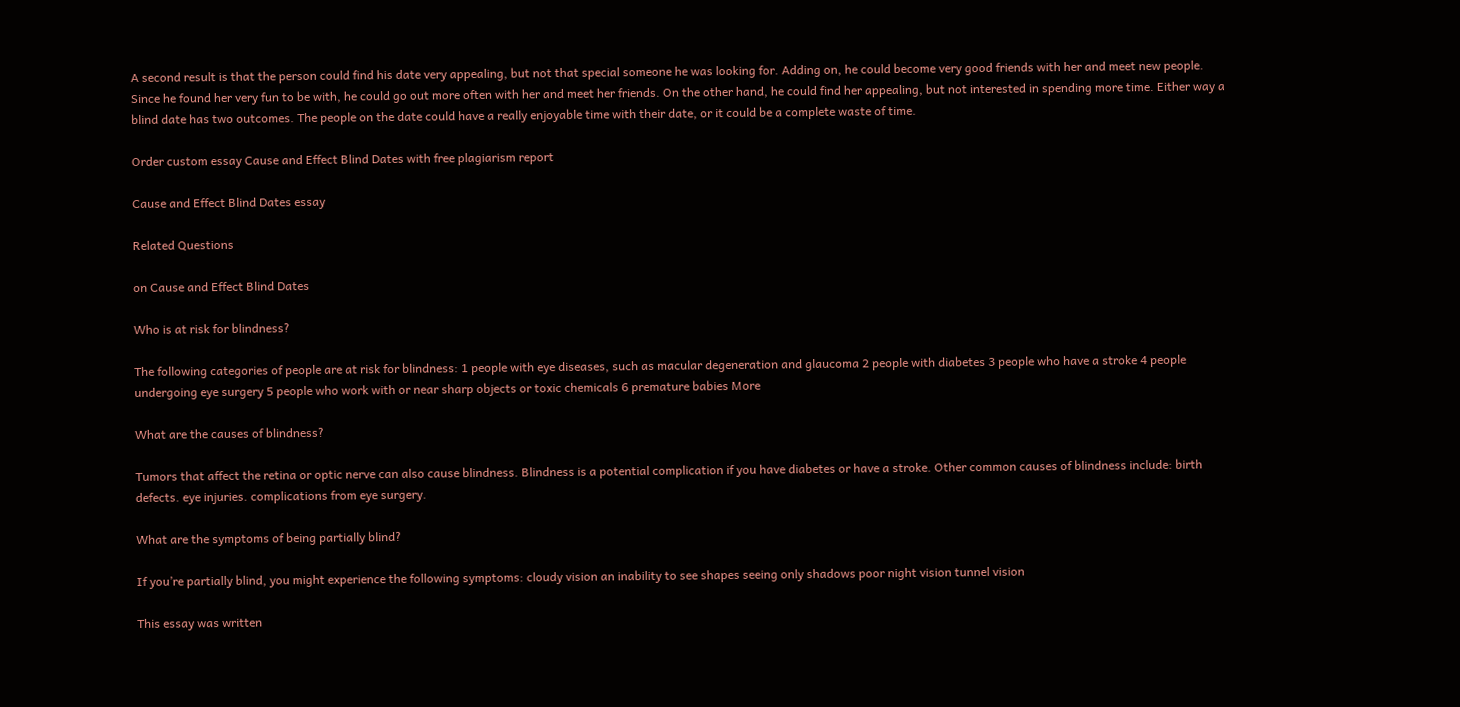A second result is that the person could find his date very appealing, but not that special someone he was looking for. Adding on, he could become very good friends with her and meet new people. Since he found her very fun to be with, he could go out more often with her and meet her friends. On the other hand, he could find her appealing, but not interested in spending more time. Either way a blind date has two outcomes. The people on the date could have a really enjoyable time with their date, or it could be a complete waste of time.

Order custom essay Cause and Effect Blind Dates with free plagiarism report

Cause and Effect Blind Dates essay

Related Questions

on Cause and Effect Blind Dates

Who is at risk for blindness?

The following categories of people are at risk for blindness: 1 people with eye diseases, such as macular degeneration and glaucoma 2 people with diabetes 3 people who have a stroke 4 people undergoing eye surgery 5 people who work with or near sharp objects or toxic chemicals 6 premature babies More

What are the causes of blindness?

Tumors that affect the retina or optic nerve can also cause blindness. Blindness is a potential complication if you have diabetes or have a stroke. Other common causes of blindness include: birth defects. eye injuries. complications from eye surgery.

What are the symptoms of being partially blind?

If you’re partially blind, you might experience the following symptoms: cloudy vision an inability to see shapes seeing only shadows poor night vision tunnel vision

This essay was written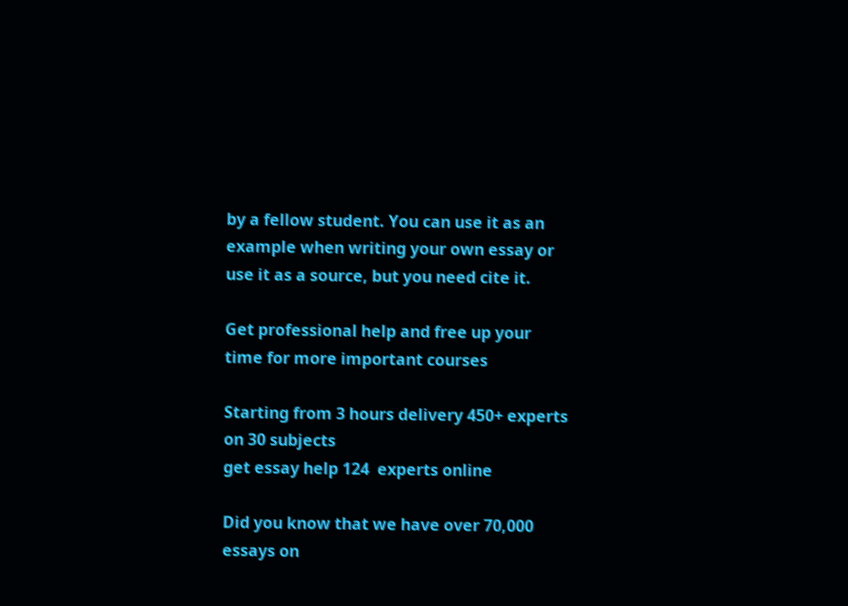by a fellow student. You can use it as an example when writing your own essay or use it as a source, but you need cite it.

Get professional help and free up your time for more important courses

Starting from 3 hours delivery 450+ experts on 30 subjects
get essay help 124  experts online

Did you know that we have over 70,000 essays on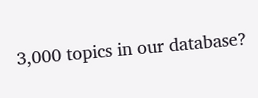3,000 topics in our database?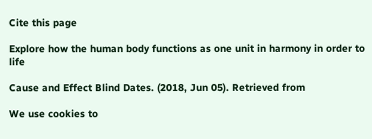Cite this page

Explore how the human body functions as one unit in harmony in order to life

Cause and Effect Blind Dates. (2018, Jun 05). Retrieved from

We use cookies to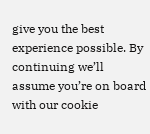give you the best experience possible. By continuing we’ll assume you’re on board with our cookie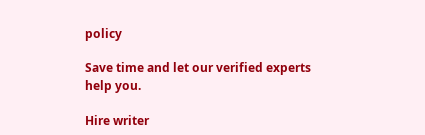policy

Save time and let our verified experts help you.

Hire writer